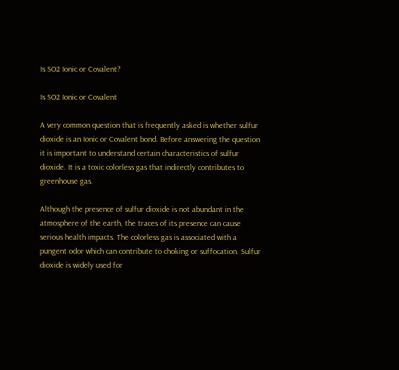Is SO2 Ionic or Covalent?

Is SO2 Ionic or Covalent

A very common question that is frequently asked is whether sulfur dioxide is an Ionic or Covalent bond. Before answering the question it is important to understand certain characteristics of sulfur dioxide. It is a toxic colorless gas that indirectly contributes to greenhouse gas.

Although the presence of sulfur dioxide is not abundant in the atmosphere of the earth, the traces of its presence can cause serious health impacts. The colorless gas is associated with a pungent odor which can contribute to choking or suffocation. Sulfur dioxide is widely used for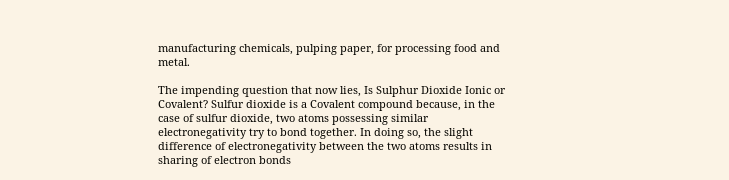manufacturing chemicals, pulping paper, for processing food and metal.

The impending question that now lies, Is Sulphur Dioxide Ionic or Covalent? Sulfur dioxide is a Covalent compound because, in the case of sulfur dioxide, two atoms possessing similar electronegativity try to bond together. In doing so, the slight difference of electronegativity between the two atoms results in sharing of electron bonds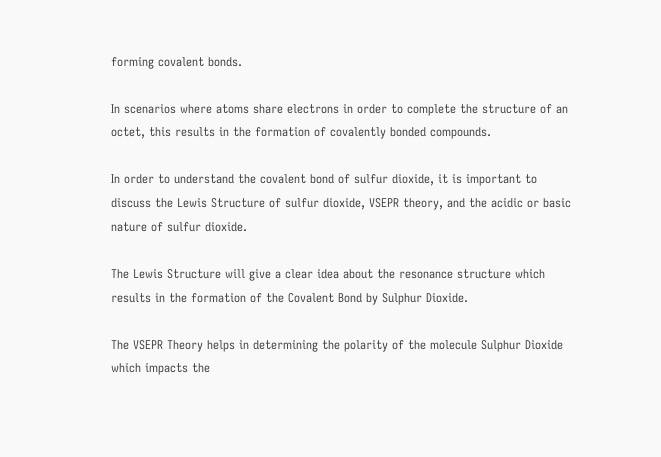forming covalent bonds.

In scenarios where atoms share electrons in order to complete the structure of an octet, this results in the formation of covalently bonded compounds.

In order to understand the covalent bond of sulfur dioxide, it is important to discuss the Lewis Structure of sulfur dioxide, VSEPR theory, and the acidic or basic nature of sulfur dioxide.

The Lewis Structure will give a clear idea about the resonance structure which results in the formation of the Covalent Bond by Sulphur Dioxide.

The VSEPR Theory helps in determining the polarity of the molecule Sulphur Dioxide which impacts the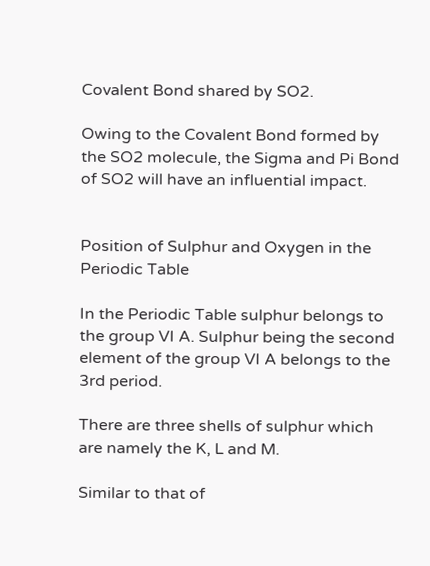Covalent Bond shared by SO2.

Owing to the Covalent Bond formed by the SO2 molecule, the Sigma and Pi Bond of SO2 will have an influential impact.


Position of Sulphur and Oxygen in the Periodic Table

In the Periodic Table sulphur belongs to the group VI A. Sulphur being the second element of the group VI A belongs to the 3rd period.

There are three shells of sulphur which are namely the K, L and M.

Similar to that of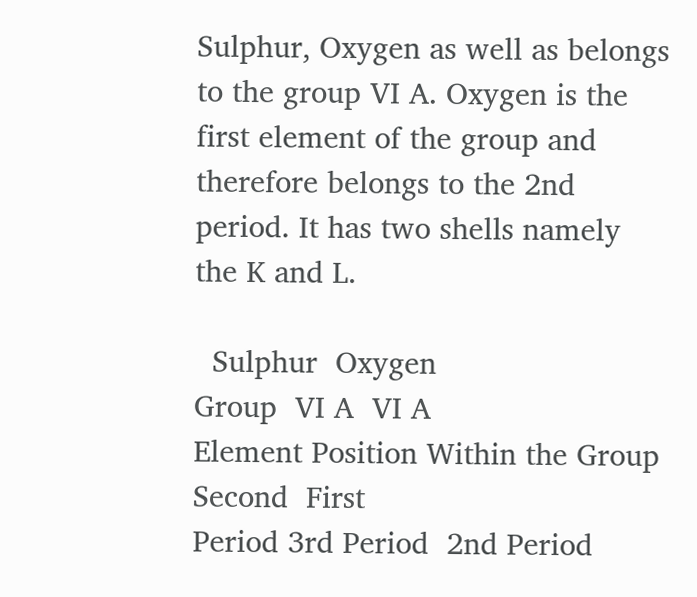Sulphur, Oxygen as well as belongs to the group VI A. Oxygen is the first element of the group and therefore belongs to the 2nd period. It has two shells namely the K and L.

  Sulphur  Oxygen
Group  VI A  VI A
Element Position Within the Group  Second  First
Period 3rd Period  2nd Period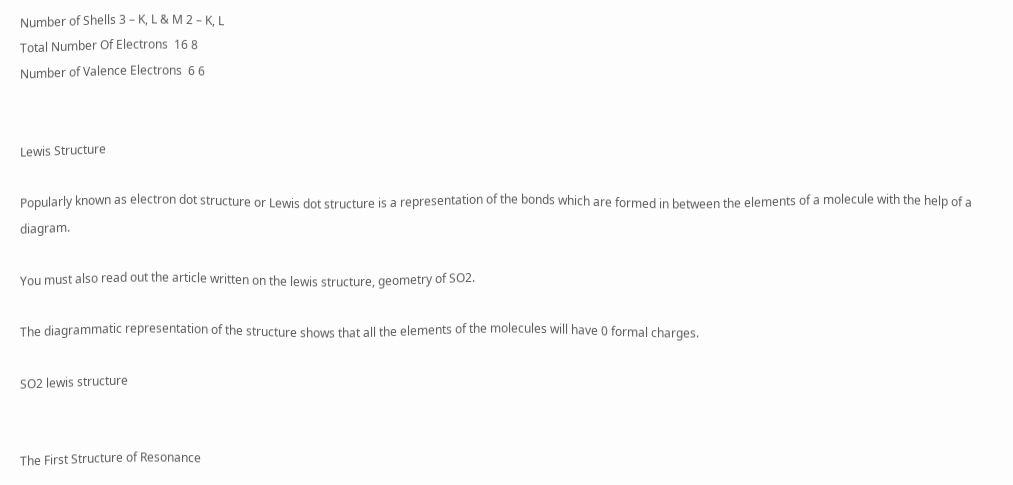Number of Shells 3 – K, L & M 2 – K, L
Total Number Of Electrons  16 8
Number of Valence Electrons  6 6


Lewis Structure

Popularly known as electron dot structure or Lewis dot structure is a representation of the bonds which are formed in between the elements of a molecule with the help of a diagram.

You must also read out the article written on the lewis structure, geometry of SO2.

The diagrammatic representation of the structure shows that all the elements of the molecules will have 0 formal charges.

SO2 lewis structure


The First Structure of Resonance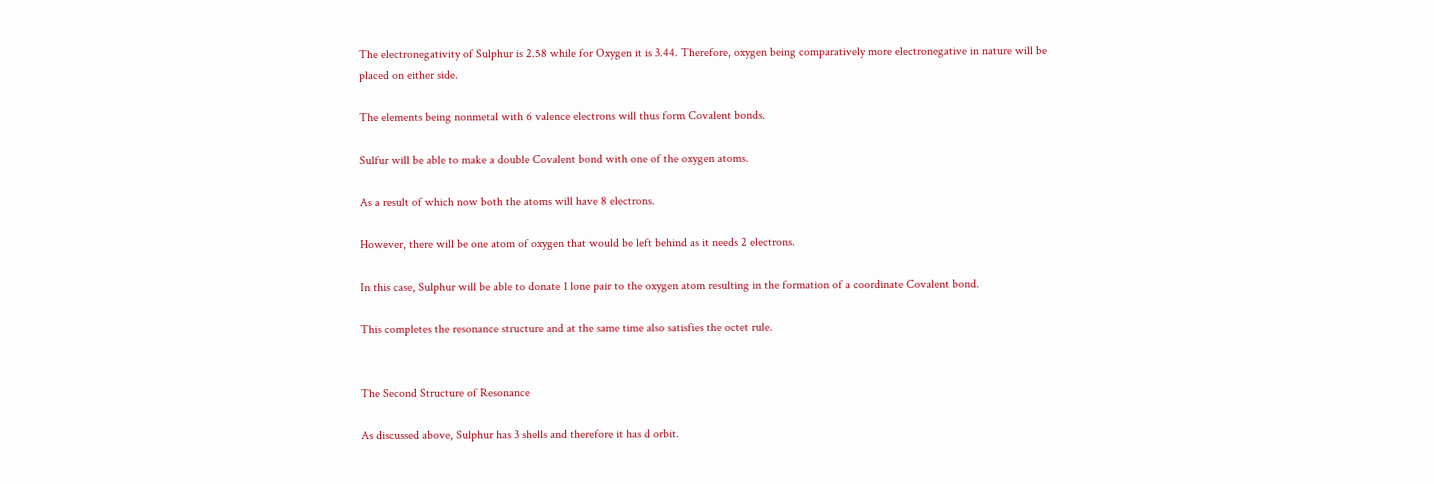The electronegativity of Sulphur is 2.58 while for Oxygen it is 3.44. Therefore, oxygen being comparatively more electronegative in nature will be placed on either side.

The elements being nonmetal with 6 valence electrons will thus form Covalent bonds.

Sulfur will be able to make a double Covalent bond with one of the oxygen atoms.

As a result of which now both the atoms will have 8 electrons.

However, there will be one atom of oxygen that would be left behind as it needs 2 electrons.

In this case, Sulphur will be able to donate 1 lone pair to the oxygen atom resulting in the formation of a coordinate Covalent bond.

This completes the resonance structure and at the same time also satisfies the octet rule.


The Second Structure of Resonance

As discussed above, Sulphur has 3 shells and therefore it has d orbit.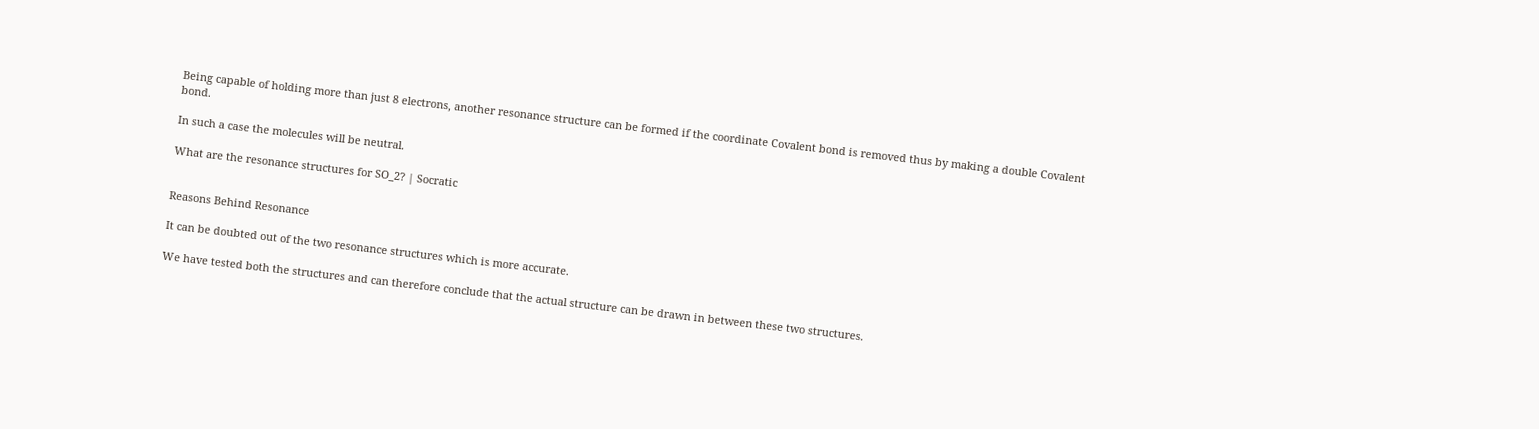Being capable of holding more than just 8 electrons, another resonance structure can be formed if the coordinate Covalent bond is removed thus by making a double Covalent bond.

In such a case the molecules will be neutral.

What are the resonance structures for SO_2? | Socratic


Reasons Behind Resonance

It can be doubted out of the two resonance structures which is more accurate.

We have tested both the structures and can therefore conclude that the actual structure can be drawn in between these two structures.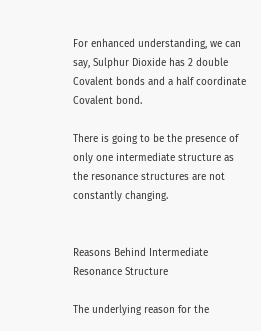For enhanced understanding, we can say, Sulphur Dioxide has 2 double Covalent bonds and a half coordinate Covalent bond.

There is going to be the presence of only one intermediate structure as the resonance structures are not constantly changing.


Reasons Behind Intermediate Resonance Structure

The underlying reason for the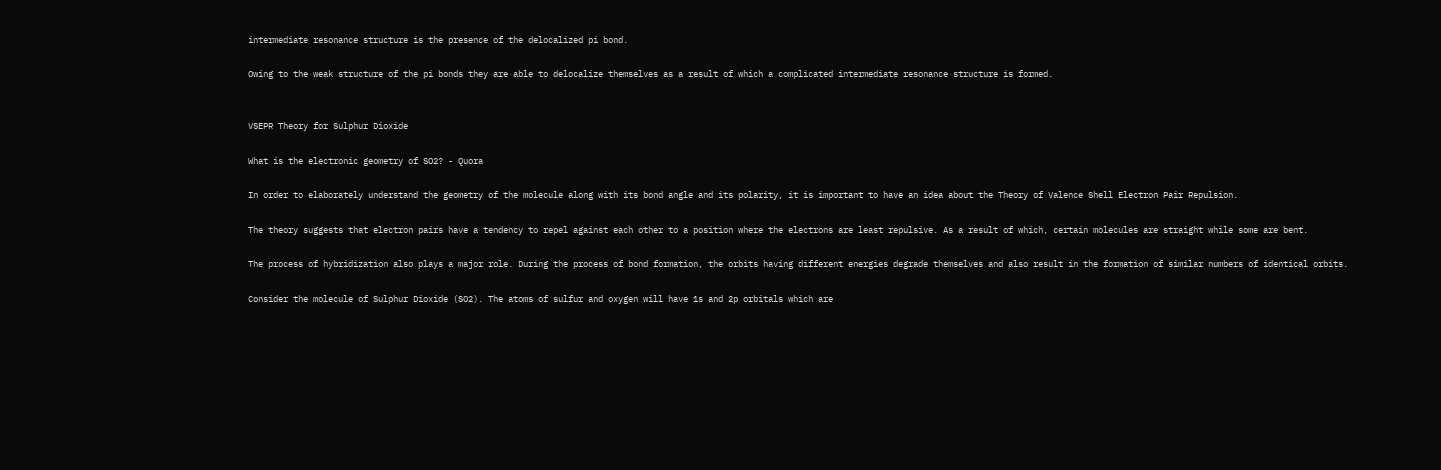intermediate resonance structure is the presence of the delocalized pi bond.

Owing to the weak structure of the pi bonds they are able to delocalize themselves as a result of which a complicated intermediate resonance structure is formed.


VSEPR Theory for Sulphur Dioxide

What is the electronic geometry of SO2? - Quora

In order to elaborately understand the geometry of the molecule along with its bond angle and its polarity, it is important to have an idea about the Theory of Valence Shell Electron Pair Repulsion.

The theory suggests that electron pairs have a tendency to repel against each other to a position where the electrons are least repulsive. As a result of which, certain molecules are straight while some are bent.

The process of hybridization also plays a major role. During the process of bond formation, the orbits having different energies degrade themselves and also result in the formation of similar numbers of identical orbits.

Consider the molecule of Sulphur Dioxide (SO2). The atoms of sulfur and oxygen will have 1s and 2p orbitals which are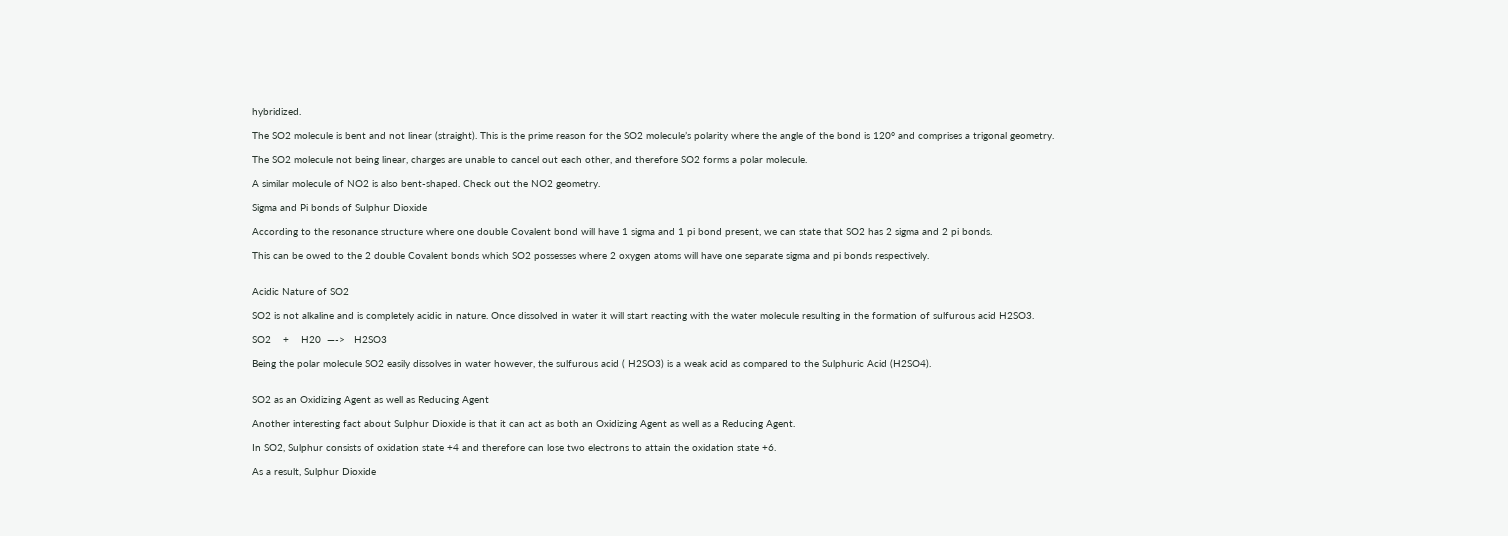hybridized.

The SO2 molecule is bent and not linear (straight). This is the prime reason for the SO2 molecule’s polarity where the angle of the bond is 120° and comprises a trigonal geometry.

The SO2 molecule not being linear, charges are unable to cancel out each other, and therefore SO2 forms a polar molecule.

A similar molecule of NO2 is also bent-shaped. Check out the NO2 geometry.

Sigma and Pi bonds of Sulphur Dioxide

According to the resonance structure where one double Covalent bond will have 1 sigma and 1 pi bond present, we can state that SO2 has 2 sigma and 2 pi bonds.

This can be owed to the 2 double Covalent bonds which SO2 possesses where 2 oxygen atoms will have one separate sigma and pi bonds respectively.


Acidic Nature of SO2

SO2 is not alkaline and is completely acidic in nature. Once dissolved in water it will start reacting with the water molecule resulting in the formation of sulfurous acid H2SO3.

SO2    +    H20  —->   H2SO3

Being the polar molecule SO2 easily dissolves in water however, the sulfurous acid ( H2SO3) is a weak acid as compared to the Sulphuric Acid (H2SO4).


SO2 as an Oxidizing Agent as well as Reducing Agent

Another interesting fact about Sulphur Dioxide is that it can act as both an Oxidizing Agent as well as a Reducing Agent.

In SO2, Sulphur consists of oxidation state +4 and therefore can lose two electrons to attain the oxidation state +6.

As a result, Sulphur Dioxide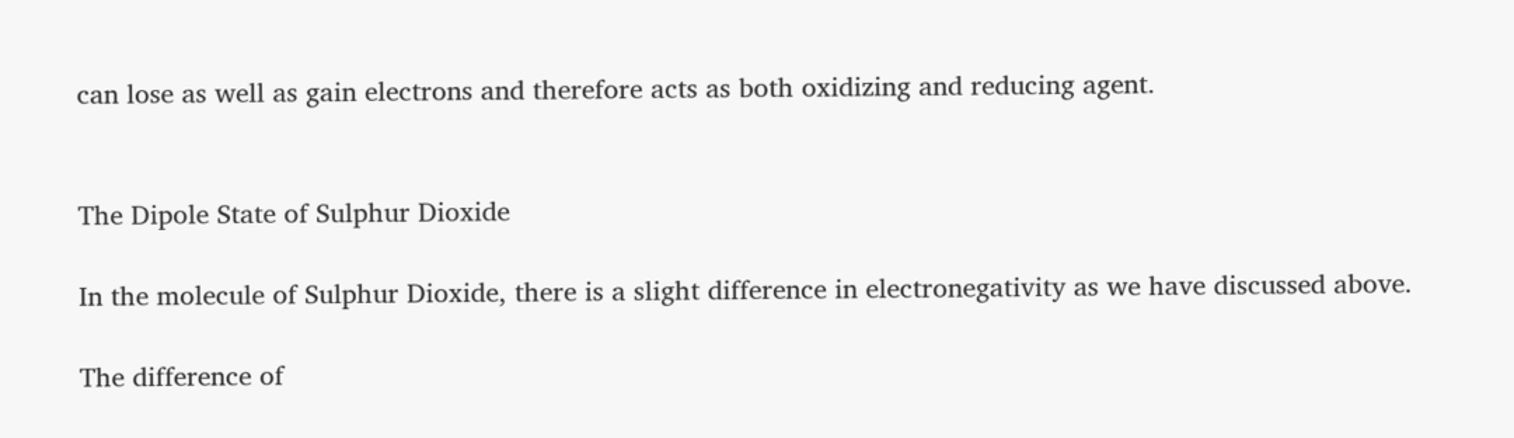can lose as well as gain electrons and therefore acts as both oxidizing and reducing agent.


The Dipole State of Sulphur Dioxide

In the molecule of Sulphur Dioxide, there is a slight difference in electronegativity as we have discussed above.

The difference of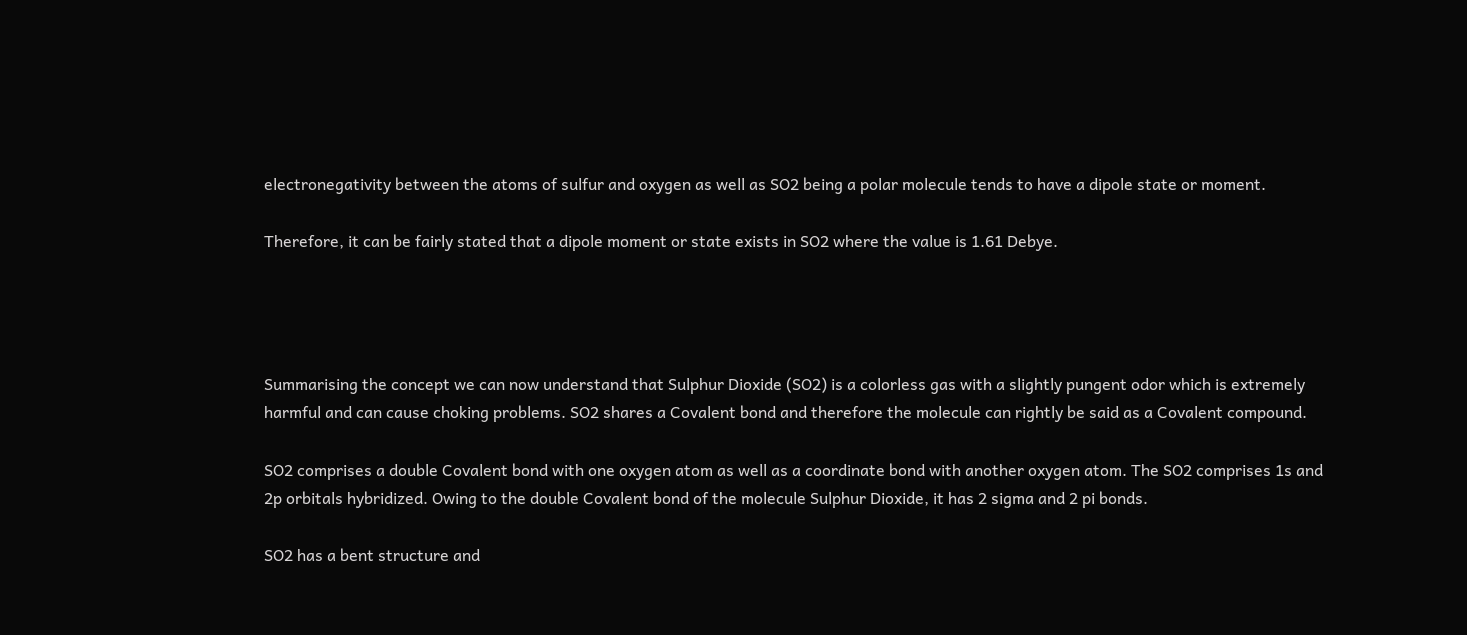electronegativity between the atoms of sulfur and oxygen as well as SO2 being a polar molecule tends to have a dipole state or moment.

Therefore, it can be fairly stated that a dipole moment or state exists in SO2 where the value is 1.61 Debye.




Summarising the concept we can now understand that Sulphur Dioxide (SO2) is a colorless gas with a slightly pungent odor which is extremely harmful and can cause choking problems. SO2 shares a Covalent bond and therefore the molecule can rightly be said as a Covalent compound.

SO2 comprises a double Covalent bond with one oxygen atom as well as a coordinate bond with another oxygen atom. The SO2 comprises 1s and 2p orbitals hybridized. Owing to the double Covalent bond of the molecule Sulphur Dioxide, it has 2 sigma and 2 pi bonds.

SO2 has a bent structure and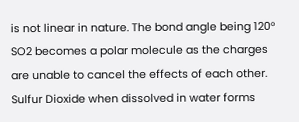is not linear in nature. The bond angle being 120° SO2 becomes a polar molecule as the charges are unable to cancel the effects of each other. Sulfur Dioxide when dissolved in water forms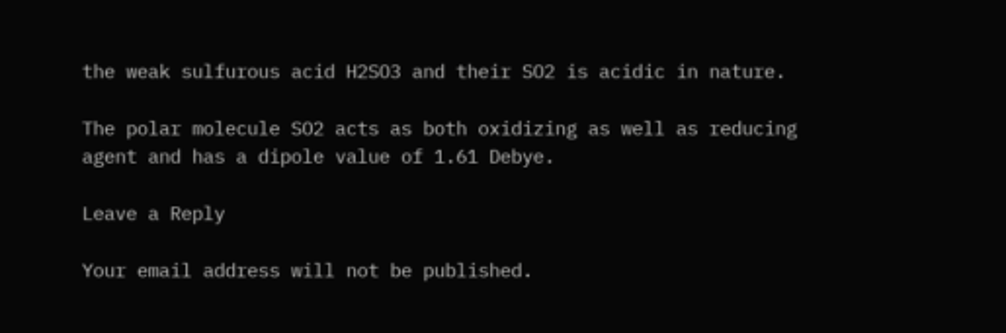the weak sulfurous acid H2SO3 and their SO2 is acidic in nature.

The polar molecule SO2 acts as both oxidizing as well as reducing agent and has a dipole value of 1.61 Debye.

Leave a Reply

Your email address will not be published.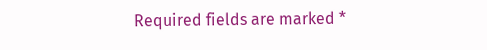Required fields are marked *